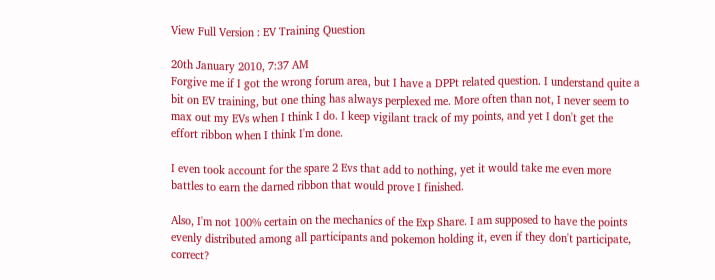View Full Version : EV Training Question

20th January 2010, 7:37 AM
Forgive me if I got the wrong forum area, but I have a DPPt related question. I understand quite a bit on EV training, but one thing has always perplexed me. More often than not, I never seem to max out my EVs when I think I do. I keep vigilant track of my points, and yet I don't get the effort ribbon when I think I'm done.

I even took account for the spare 2 Evs that add to nothing, yet it would take me even more battles to earn the darned ribbon that would prove I finished.

Also, I'm not 100% certain on the mechanics of the Exp Share. I am supposed to have the points evenly distributed among all participants and pokemon holding it, even if they don't participate, correct?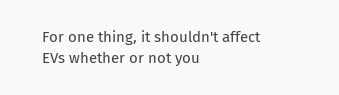For one thing, it shouldn't affect EVs whether or not you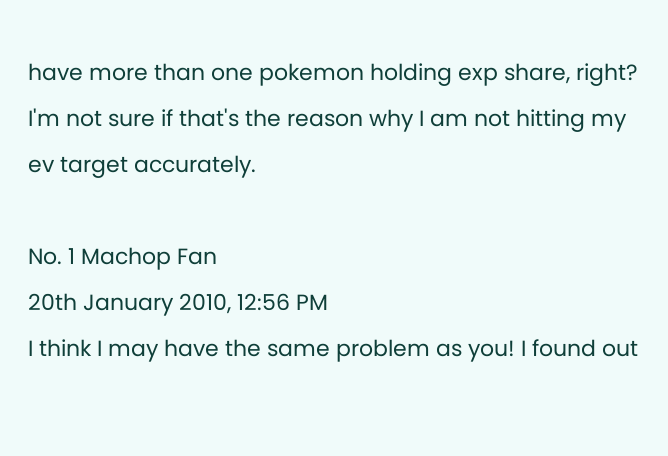have more than one pokemon holding exp share, right? I'm not sure if that's the reason why I am not hitting my ev target accurately.

No. 1 Machop Fan
20th January 2010, 12:56 PM
I think I may have the same problem as you! I found out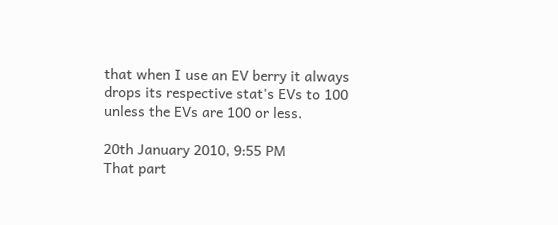that when I use an EV berry it always drops its respective stat's EVs to 100 unless the EVs are 100 or less.

20th January 2010, 9:55 PM
That part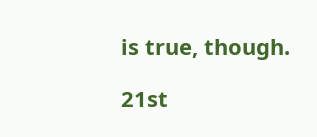is true, though.

21st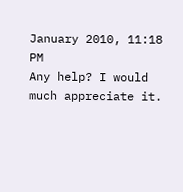January 2010, 11:18 PM
Any help? I would much appreciate it.